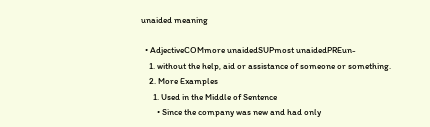unaided meaning

  • AdjectiveCOMmore unaidedSUPmost unaidedPREun-
    1. without the help, aid or assistance of someone or something.
    2. More Examples
      1. Used in the Middle of Sentence
        • Since the company was new and had only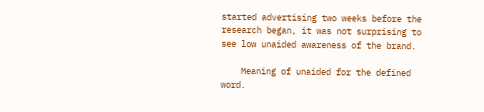started advertising two weeks before the research began, it was not surprising to see low unaided awareness of the brand.

    Meaning of unaided for the defined word.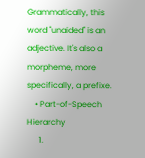Grammatically, this word "unaided" is an adjective. It's also a morpheme, more specifically, a prefixe.
    • Part-of-Speech Hierarchy
      1.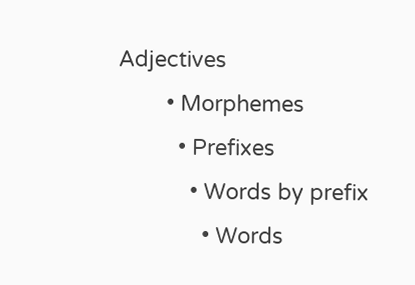Adjectives
        • Morphemes
          • Prefixes
            • Words by prefix
              • Words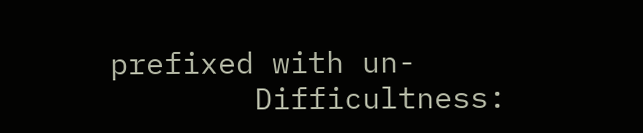prefixed with un-
        Difficultness: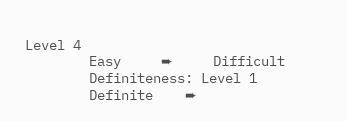Level 4
        Easy     ➨     Difficult
        Definiteness: Level 1
        Definite    ➨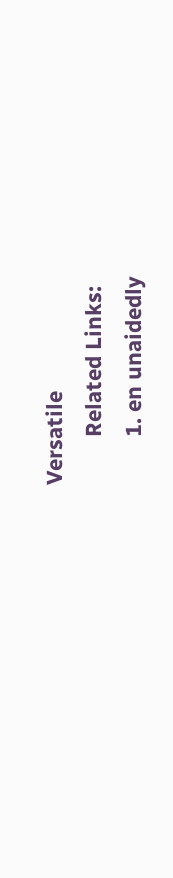Versatile
        Related Links:
        1. en unaidedly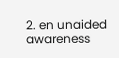2. en unaided awareness